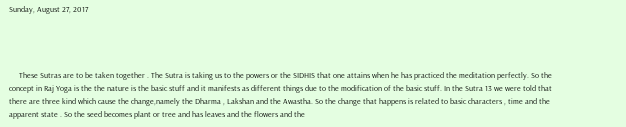Sunday, August 27, 2017




     These Sutras are to be taken together . The Sutra is taking us to the powers or the SIDHIS that one attains when he has practiced the meditation perfectly. So the concept in Raj Yoga is the the nature is the basic stuff and it manifests as different things due to the modification of the basic stuff. In the Sutra 13 we were told that there are three kind which cause the change,namely the Dharma , Lakshan and the Awastha. So the change that happens is related to basic characters , time and the apparent state . So the seed becomes plant or tree and has leaves and the flowers and the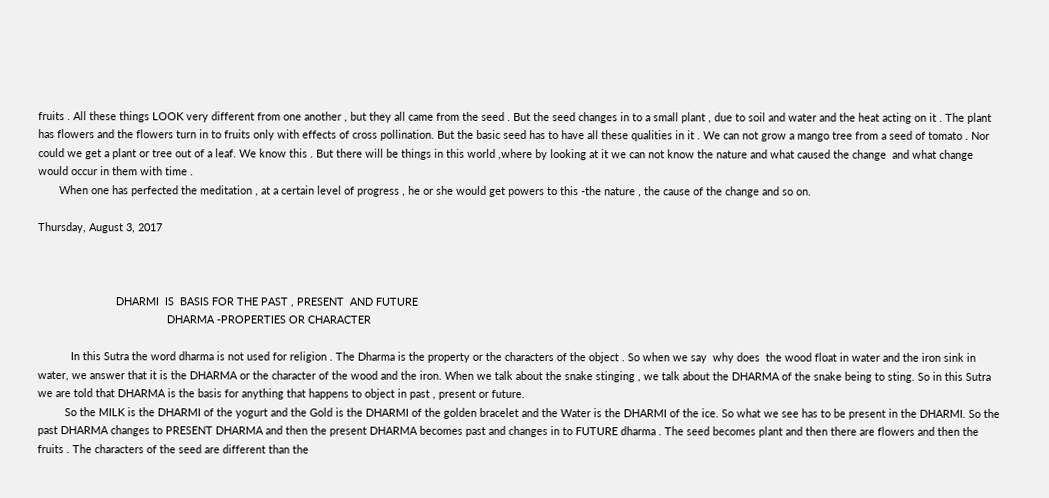fruits . All these things LOOK very different from one another , but they all came from the seed . But the seed changes in to a small plant , due to soil and water and the heat acting on it . The plant has flowers and the flowers turn in to fruits only with effects of cross pollination. But the basic seed has to have all these qualities in it . We can not grow a mango tree from a seed of tomato . Nor could we get a plant or tree out of a leaf. We know this . But there will be things in this world ,where by looking at it we can not know the nature and what caused the change  and what change would occur in them with time .
       When one has perfected the meditation , at a certain level of progress , he or she would get powers to this -the nature , the cause of the change and so on.

Thursday, August 3, 2017



                          DHARMI  IS  BASIS FOR THE PAST , PRESENT  AND FUTURE
                                           DHARMA -PROPERTIES OR CHARACTER

           In this Sutra the word dharma is not used for religion . The Dharma is the property or the characters of the object . So when we say  why does  the wood float in water and the iron sink in water, we answer that it is the DHARMA or the character of the wood and the iron. When we talk about the snake stinging , we talk about the DHARMA of the snake being to sting. So in this Sutra we are told that DHARMA is the basis for anything that happens to object in past , present or future.
         So the MILK is the DHARMI of the yogurt and the Gold is the DHARMI of the golden bracelet and the Water is the DHARMI of the ice. So what we see has to be present in the DHARMI. So the past DHARMA changes to PRESENT DHARMA and then the present DHARMA becomes past and changes in to FUTURE dharma . The seed becomes plant and then there are flowers and then the fruits . The characters of the seed are different than the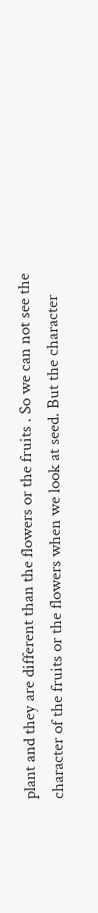plant and they are different than the flowers or the fruits . So we can not see the character of the fruits or the flowers when we look at seed. But the character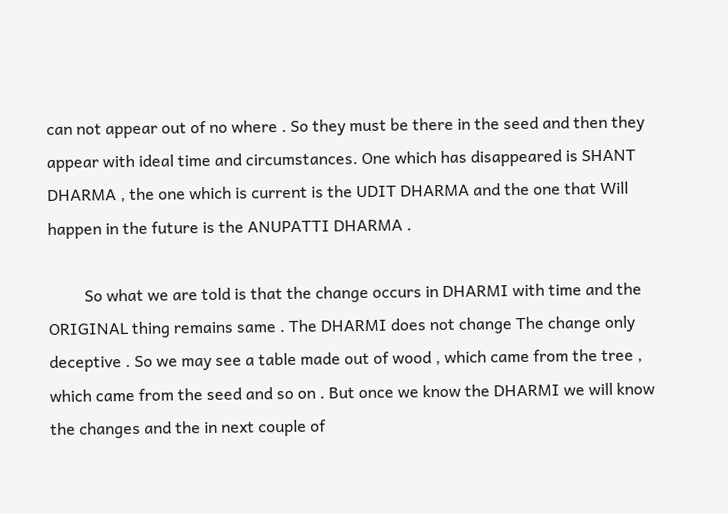can not appear out of no where . So they must be there in the seed and then they appear with ideal time and circumstances. One which has disappeared is SHANT DHARMA , the one which is current is the UDIT DHARMA and the one that Will happen in the future is the ANUPATTI DHARMA .

         So what we are told is that the change occurs in DHARMI with time and the ORIGINAL thing remains same . The DHARMI does not change The change only deceptive . So we may see a table made out of wood , which came from the tree , which came from the seed and so on . But once we know the DHARMI we will know the changes and the in next couple of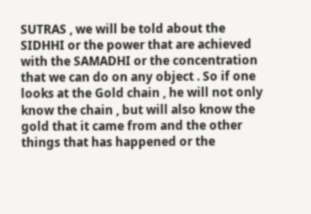SUTRAS , we will be told about the SIDHHI or the power that are achieved with the SAMADHI or the concentration that we can do on any object . So if one looks at the Gold chain , he will not only know the chain , but will also know the gold that it came from and the other things that has happened or the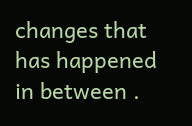changes that has happened in between .